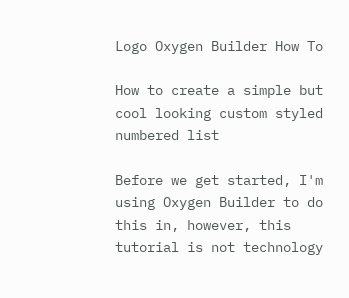Logo Oxygen Builder How To

How to create a simple but cool looking custom styled numbered list

Before we get started, I'm using Oxygen Builder to do this in, however, this tutorial is not technology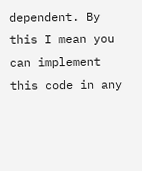dependent. By this I mean you can implement this code in any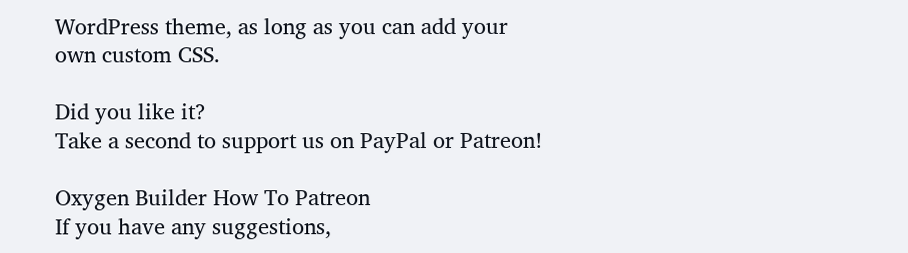WordPress theme, as long as you can add your own custom CSS.

Did you like it?
Take a second to support us on PayPal or Patreon!

Oxygen Builder How To Patreon
If you have any suggestions,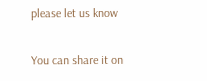please let us know

You can share it on